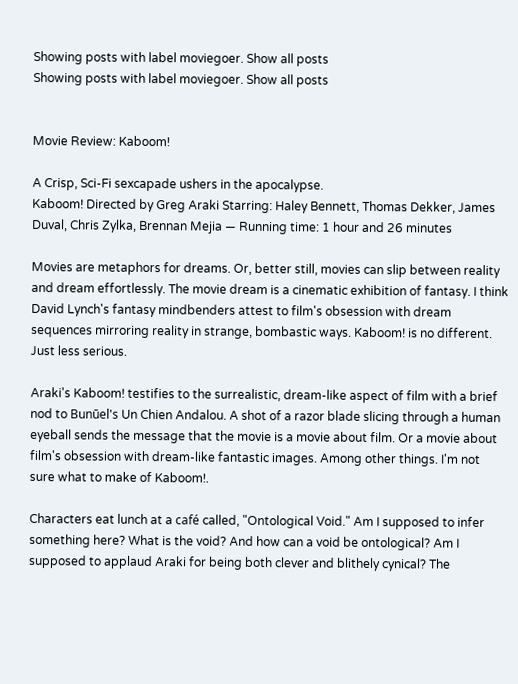Showing posts with label moviegoer. Show all posts
Showing posts with label moviegoer. Show all posts


Movie Review: Kaboom!

A Crisp, Sci-Fi sexcapade ushers in the apocalypse.
Kaboom! Directed by Greg Araki Starring: Haley Bennett, Thomas Dekker, James Duval, Chris Zylka, Brennan Mejia — Running time: 1 hour and 26 minutes

Movies are metaphors for dreams. Or, better still, movies can slip between reality and dream effortlessly. The movie dream is a cinematic exhibition of fantasy. I think David Lynch's fantasy mindbenders attest to film's obsession with dream sequences mirroring reality in strange, bombastic ways. Kaboom! is no different. Just less serious.

Araki's Kaboom! testifies to the surrealistic, dream-like aspect of film with a brief nod to Bunūel's Un Chien Andalou. A shot of a razor blade slicing through a human eyeball sends the message that the movie is a movie about film. Or a movie about film's obsession with dream-like fantastic images. Among other things. I'm not sure what to make of Kaboom!.

Characters eat lunch at a café called, "Ontological Void." Am I supposed to infer something here? What is the void? And how can a void be ontological? Am I supposed to applaud Araki for being both clever and blithely cynical? The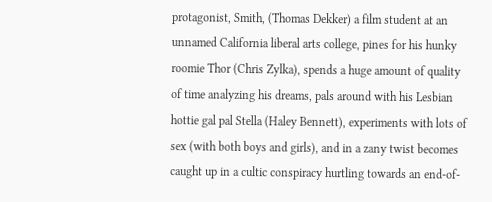protagonist, Smith, (Thomas Dekker) a film student at an unnamed California liberal arts college, pines for his hunky roomie Thor (Chris Zylka), spends a huge amount of quality of time analyzing his dreams, pals around with his Lesbian hottie gal pal Stella (Haley Bennett), experiments with lots of sex (with both boys and girls), and in a zany twist becomes caught up in a cultic conspiracy hurtling towards an end-of-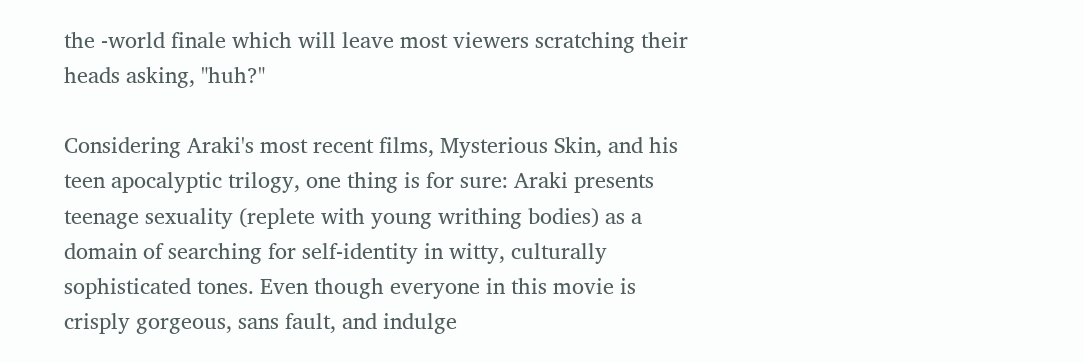the -world finale which will leave most viewers scratching their heads asking, "huh?"

Considering Araki's most recent films, Mysterious Skin, and his teen apocalyptic trilogy, one thing is for sure: Araki presents teenage sexuality (replete with young writhing bodies) as a domain of searching for self-identity in witty, culturally sophisticated tones. Even though everyone in this movie is crisply gorgeous, sans fault, and indulge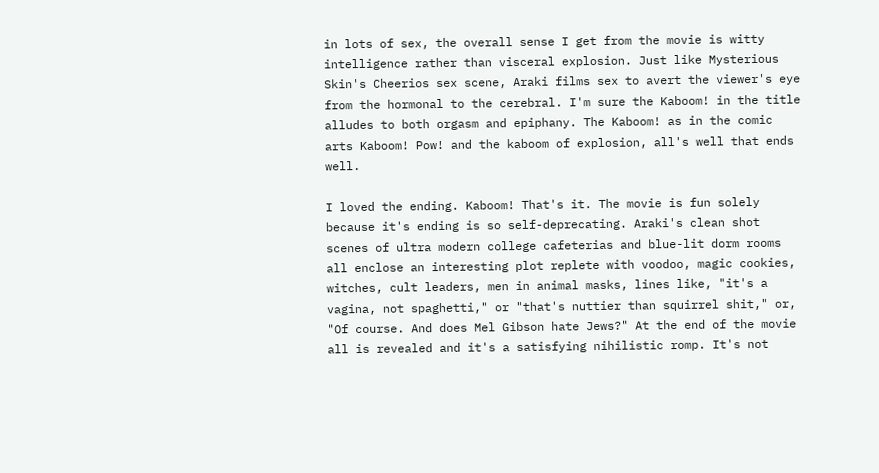in lots of sex, the overall sense I get from the movie is witty intelligence rather than visceral explosion. Just like Mysterious Skin's Cheerios sex scene, Araki films sex to avert the viewer's eye from the hormonal to the cerebral. I'm sure the Kaboom! in the title alludes to both orgasm and epiphany. The Kaboom! as in the comic arts Kaboom! Pow! and the kaboom of explosion, all's well that ends well.

I loved the ending. Kaboom! That's it. The movie is fun solely because it's ending is so self-deprecating. Araki's clean shot scenes of ultra modern college cafeterias and blue-lit dorm rooms all enclose an interesting plot replete with voodoo, magic cookies, witches, cult leaders, men in animal masks, lines like, "it's a vagina, not spaghetti," or "that's nuttier than squirrel shit," or, "Of course. And does Mel Gibson hate Jews?" At the end of the movie all is revealed and it's a satisfying nihilistic romp. It's not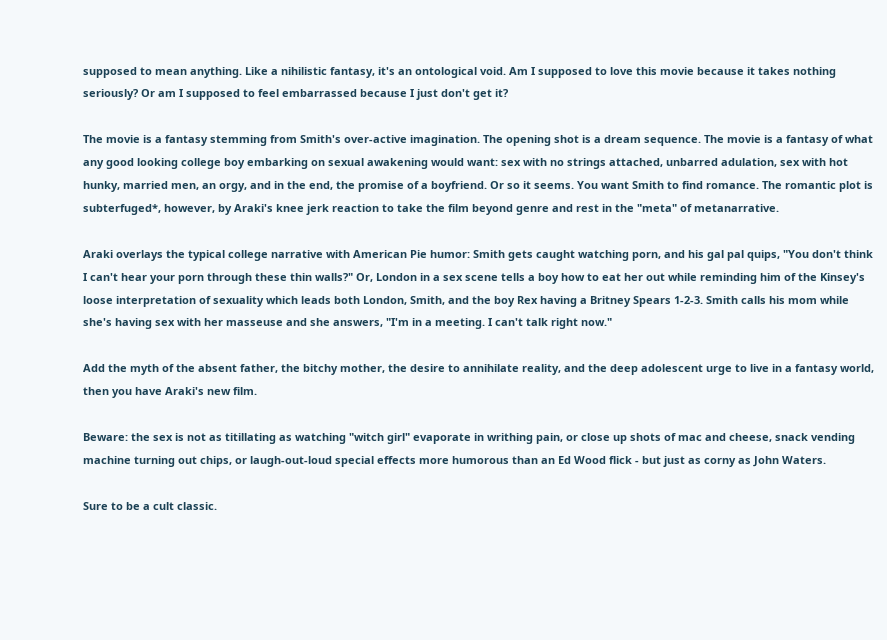supposed to mean anything. Like a nihilistic fantasy, it's an ontological void. Am I supposed to love this movie because it takes nothing seriously? Or am I supposed to feel embarrassed because I just don't get it?

The movie is a fantasy stemming from Smith's over-active imagination. The opening shot is a dream sequence. The movie is a fantasy of what any good looking college boy embarking on sexual awakening would want: sex with no strings attached, unbarred adulation, sex with hot hunky, married men, an orgy, and in the end, the promise of a boyfriend. Or so it seems. You want Smith to find romance. The romantic plot is subterfuged*, however, by Araki's knee jerk reaction to take the film beyond genre and rest in the "meta" of metanarrative.

Araki overlays the typical college narrative with American Pie humor: Smith gets caught watching porn, and his gal pal quips, "You don't think I can't hear your porn through these thin walls?" Or, London in a sex scene tells a boy how to eat her out while reminding him of the Kinsey's loose interpretation of sexuality which leads both London, Smith, and the boy Rex having a Britney Spears 1-2-3. Smith calls his mom while she's having sex with her masseuse and she answers, "I'm in a meeting. I can't talk right now."

Add the myth of the absent father, the bitchy mother, the desire to annihilate reality, and the deep adolescent urge to live in a fantasy world, then you have Araki's new film.

Beware: the sex is not as titillating as watching "witch girl" evaporate in writhing pain, or close up shots of mac and cheese, snack vending machine turning out chips, or laugh-out-loud special effects more humorous than an Ed Wood flick - but just as corny as John Waters.

Sure to be a cult classic.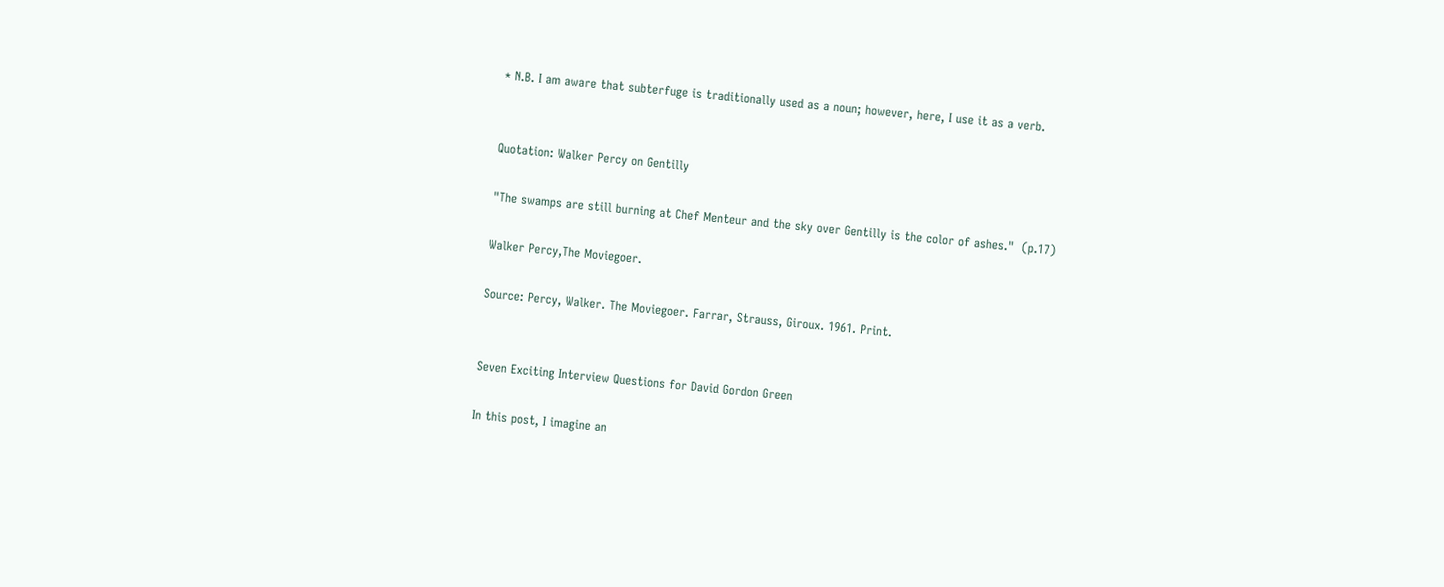* N.B. I am aware that subterfuge is traditionally used as a noun; however, here, I use it as a verb.


Quotation: Walker Percy on Gentilly

"The swamps are still burning at Chef Menteur and the sky over Gentilly is the color of ashes."  (p.17)

Walker Percy,The Moviegoer.

Source: Percy, Walker. The Moviegoer. Farrar, Strauss, Giroux. 1961. Print.


Seven Exciting Interview Questions for David Gordon Green

In this post, I imagine an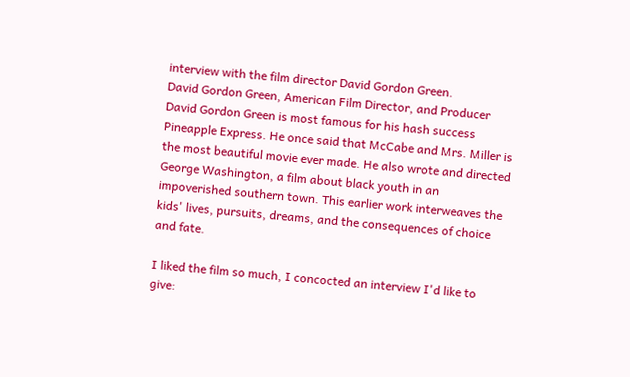interview with the film director David Gordon Green.
David Gordon Green, American Film Director, and Producer
David Gordon Green is most famous for his hash success Pineapple Express. He once said that McCabe and Mrs. Miller is the most beautiful movie ever made. He also wrote and directed George Washington, a film about black youth in an impoverished southern town. This earlier work interweaves the kids' lives, pursuits, dreams, and the consequences of choice and fate.

I liked the film so much, I concocted an interview I'd like to give: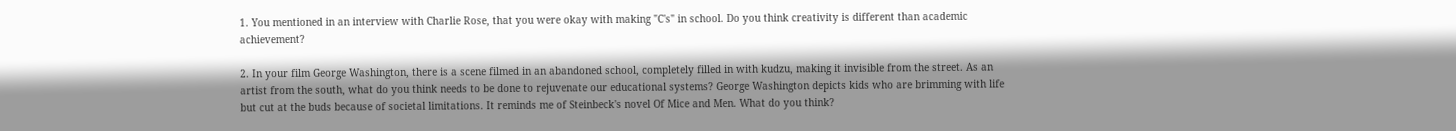1. You mentioned in an interview with Charlie Rose, that you were okay with making "C's" in school. Do you think creativity is different than academic achievement?

2. In your film George Washington, there is a scene filmed in an abandoned school, completely filled in with kudzu, making it invisible from the street. As an artist from the south, what do you think needs to be done to rejuvenate our educational systems? George Washington depicts kids who are brimming with life but cut at the buds because of societal limitations. It reminds me of Steinbeck's novel Of Mice and Men. What do you think?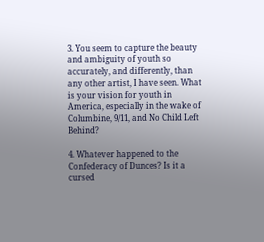3. You seem to capture the beauty and ambiguity of youth so accurately, and differently, than any other artist, I have seen. What is your vision for youth in America, especially in the wake of Columbine, 9/11, and No Child Left Behind?

4. Whatever happened to the Confederacy of Dunces? Is it a cursed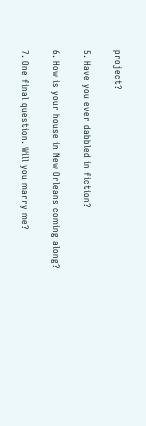project?

5. Have you ever dabbled in fiction?

6. How is your house in New Orleans coming along?

7. One final question. Will you marry me?